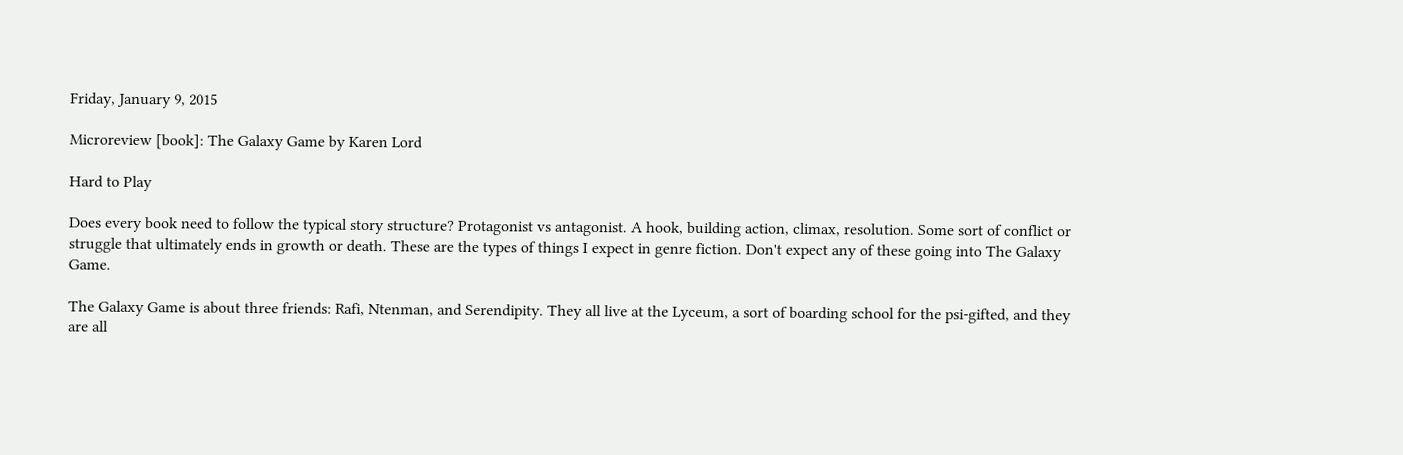Friday, January 9, 2015

Microreview [book]: The Galaxy Game by Karen Lord

Hard to Play

Does every book need to follow the typical story structure? Protagonist vs antagonist. A hook, building action, climax, resolution. Some sort of conflict or struggle that ultimately ends in growth or death. These are the types of things I expect in genre fiction. Don't expect any of these going into The Galaxy Game.

The Galaxy Game is about three friends: Rafi, Ntenman, and Serendipity. They all live at the Lyceum, a sort of boarding school for the psi-gifted, and they are all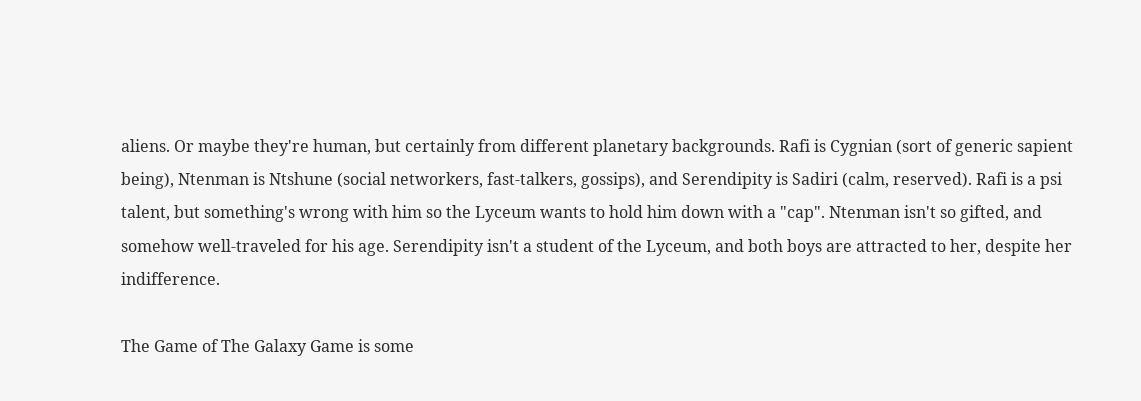aliens. Or maybe they're human, but certainly from different planetary backgrounds. Rafi is Cygnian (sort of generic sapient being), Ntenman is Ntshune (social networkers, fast-talkers, gossips), and Serendipity is Sadiri (calm, reserved). Rafi is a psi talent, but something's wrong with him so the Lyceum wants to hold him down with a "cap". Ntenman isn't so gifted, and somehow well-traveled for his age. Serendipity isn't a student of the Lyceum, and both boys are attracted to her, despite her indifference.

The Game of The Galaxy Game is some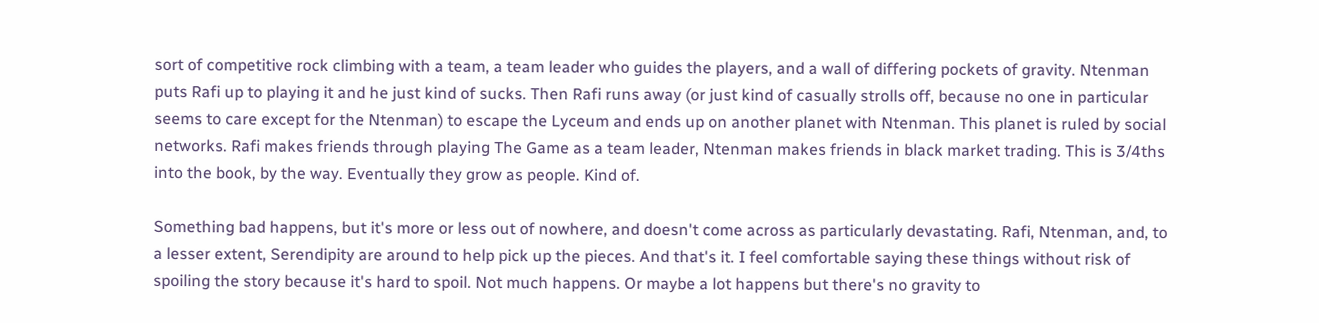sort of competitive rock climbing with a team, a team leader who guides the players, and a wall of differing pockets of gravity. Ntenman puts Rafi up to playing it and he just kind of sucks. Then Rafi runs away (or just kind of casually strolls off, because no one in particular seems to care except for the Ntenman) to escape the Lyceum and ends up on another planet with Ntenman. This planet is ruled by social networks. Rafi makes friends through playing The Game as a team leader, Ntenman makes friends in black market trading. This is 3/4ths into the book, by the way. Eventually they grow as people. Kind of.

Something bad happens, but it's more or less out of nowhere, and doesn't come across as particularly devastating. Rafi, Ntenman, and, to a lesser extent, Serendipity are around to help pick up the pieces. And that's it. I feel comfortable saying these things without risk of spoiling the story because it's hard to spoil. Not much happens. Or maybe a lot happens but there's no gravity to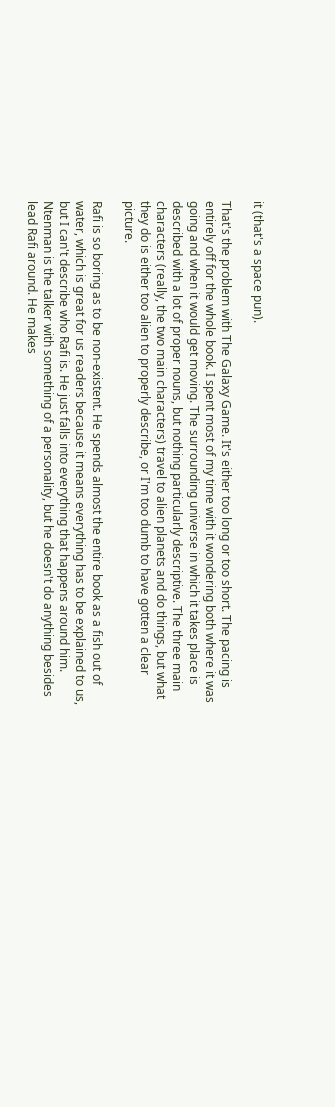it (that's a space pun).

That's the problem with The Galaxy Game. It's either too long or too short. The pacing is entirely off for the whole book. I spent most of my time with it wondering both where it was going and when it would get moving. The surrounding universe in which it takes place is described with a lot of proper nouns, but nothing particularly descriptive. The three main characters (really, the two main characters) travel to alien planets and do things, but what they do is either too alien to properly describe, or I'm too dumb to have gotten a clear picture.

Rafi is so boring as to be non-existent. He spends almost the entire book as a fish out of water, which is great for us readers because it means everything has to be explained to us, but I can't describe who Rafi is. He just falls into everything that happens around him. Ntenman is the talker with something of a personality, but he doesn't do anything besides lead Rafi around. He makes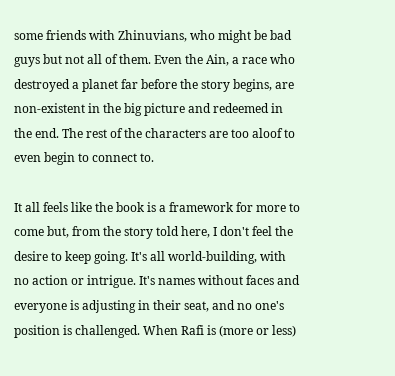some friends with Zhinuvians, who might be bad guys but not all of them. Even the Ain, a race who destroyed a planet far before the story begins, are non-existent in the big picture and redeemed in the end. The rest of the characters are too aloof to even begin to connect to.

It all feels like the book is a framework for more to come but, from the story told here, I don't feel the desire to keep going. It's all world-building, with no action or intrigue. It's names without faces and everyone is adjusting in their seat, and no one's position is challenged. When Rafi is (more or less)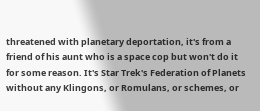threatened with planetary deportation, it's from a friend of his aunt who is a space cop but won't do it for some reason. It's Star Trek's Federation of Planets without any Klingons, or Romulans, or schemes, or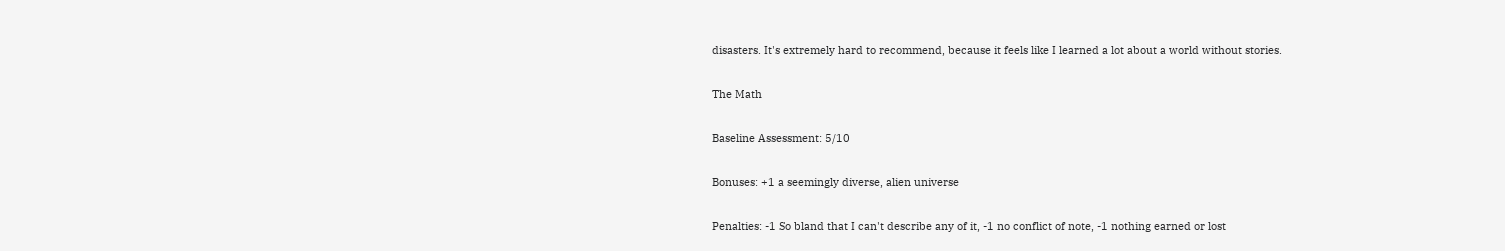disasters. It's extremely hard to recommend, because it feels like I learned a lot about a world without stories.

The Math

Baseline Assessment: 5/10

Bonuses: +1 a seemingly diverse, alien universe

Penalties: -1 So bland that I can't describe any of it, -1 no conflict of note, -1 nothing earned or lost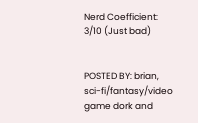Nerd Coefficient: 3/10 (Just bad)


POSTED BY: brian, sci-fi/fantasy/video game dork and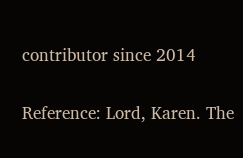contributor since 2014

Reference: Lord, Karen. The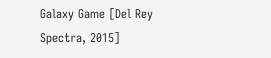Galaxy Game [Del Rey Spectra, 2015]